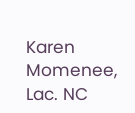Karen Momenee, Lac. NC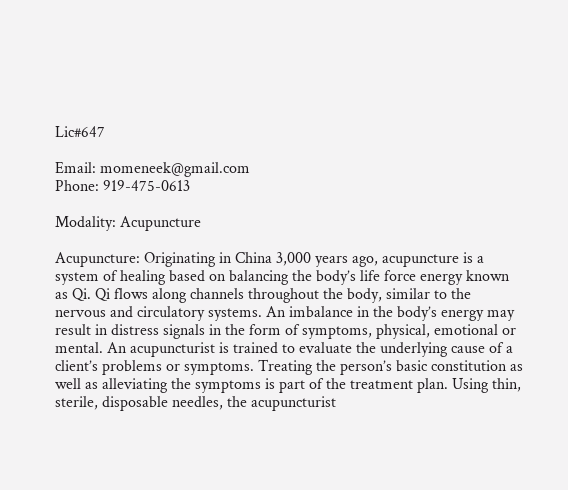Lic#647

Email: momeneek@gmail.com
Phone: 919-475-0613

Modality: Acupuncture

Acupuncture: Originating in China 3,000 years ago, acupuncture is a system of healing based on balancing the body’s life force energy known as Qi. Qi flows along channels throughout the body, similar to the nervous and circulatory systems. An imbalance in the body’s energy may result in distress signals in the form of symptoms, physical, emotional or mental. An acupuncturist is trained to evaluate the underlying cause of a client’s problems or symptoms. Treating the person’s basic constitution as well as alleviating the symptoms is part of the treatment plan. Using thin, sterile, disposable needles, the acupuncturist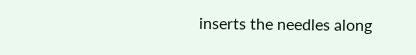inserts the needles along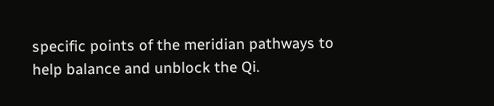specific points of the meridian pathways to help balance and unblock the Qi.